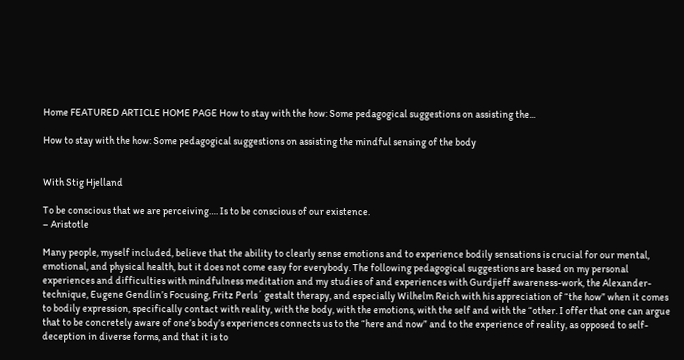Home FEATURED ARTICLE HOME PAGE How to stay with the how: Some pedagogical suggestions on assisting the...

How to stay with the how: Some pedagogical suggestions on assisting the mindful sensing of the body


With Stig Hjelland

To be conscious that we are perceiving…. Is to be conscious of our existence.
– Aristotle

Many people, myself included, believe that the ability to clearly sense emotions and to experience bodily sensations is crucial for our mental, emotional, and physical health, but it does not come easy for everybody. The following pedagogical suggestions are based on my personal experiences and difficulties with mindfulness meditation and my studies of and experiences with Gurdjieff awareness-work, the Alexander-technique, Eugene Gendlin’s Focusing, Fritz Perls´ gestalt therapy, and especially Wilhelm Reich with his appreciation of “the how” when it comes to bodily expression, specifically contact with reality, with the body, with the emotions, with the self and with the “other. I offer that one can argue that to be concretely aware of one’s body’s experiences connects us to the “here and now” and to the experience of reality, as opposed to self-deception in diverse forms, and that it is to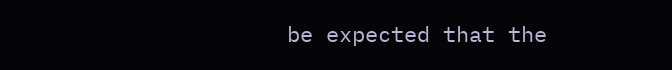be expected that the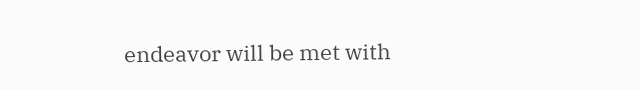endeavor will be met with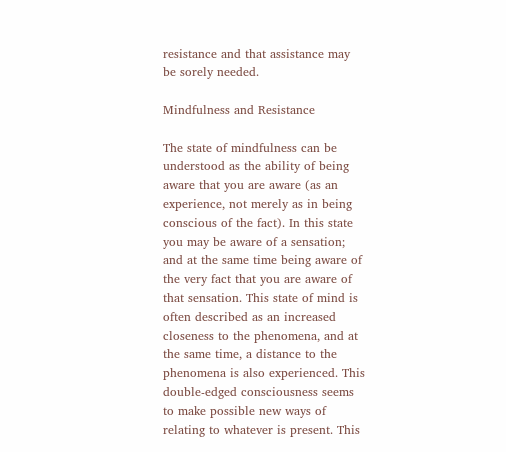resistance and that assistance may be sorely needed.

Mindfulness and Resistance

The state of mindfulness can be understood as the ability of being aware that you are aware (as an experience, not merely as in being conscious of the fact). In this state you may be aware of a sensation; and at the same time being aware of the very fact that you are aware of that sensation. This state of mind is often described as an increased closeness to the phenomena, and at the same time, a distance to the phenomena is also experienced. This double-edged consciousness seems to make possible new ways of relating to whatever is present. This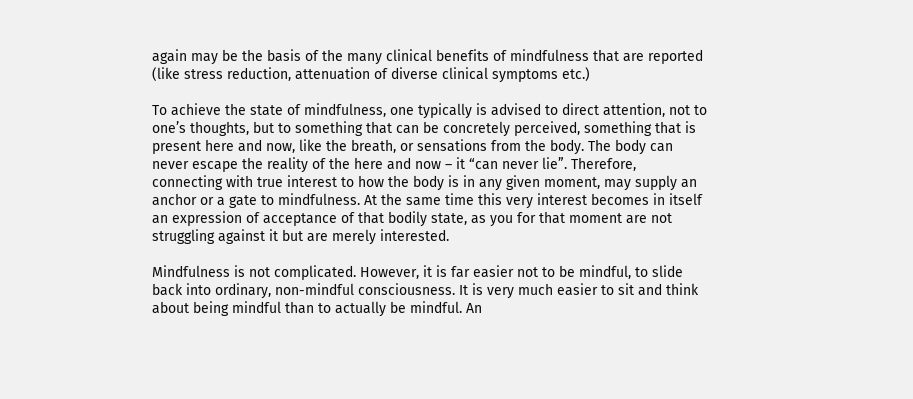again may be the basis of the many clinical benefits of mindfulness that are reported (like stress reduction, attenuation of diverse clinical symptoms etc.)

To achieve the state of mindfulness, one typically is advised to direct attention, not to one’s thoughts, but to something that can be concretely perceived, something that is present here and now, like the breath, or sensations from the body. The body can never escape the reality of the here and now – it “can never lie”. Therefore, connecting with true interest to how the body is in any given moment, may supply an anchor or a gate to mindfulness. At the same time this very interest becomes in itself an expression of acceptance of that bodily state, as you for that moment are not struggling against it but are merely interested.

Mindfulness is not complicated. However, it is far easier not to be mindful, to slide back into ordinary, non-mindful consciousness. It is very much easier to sit and think about being mindful than to actually be mindful. An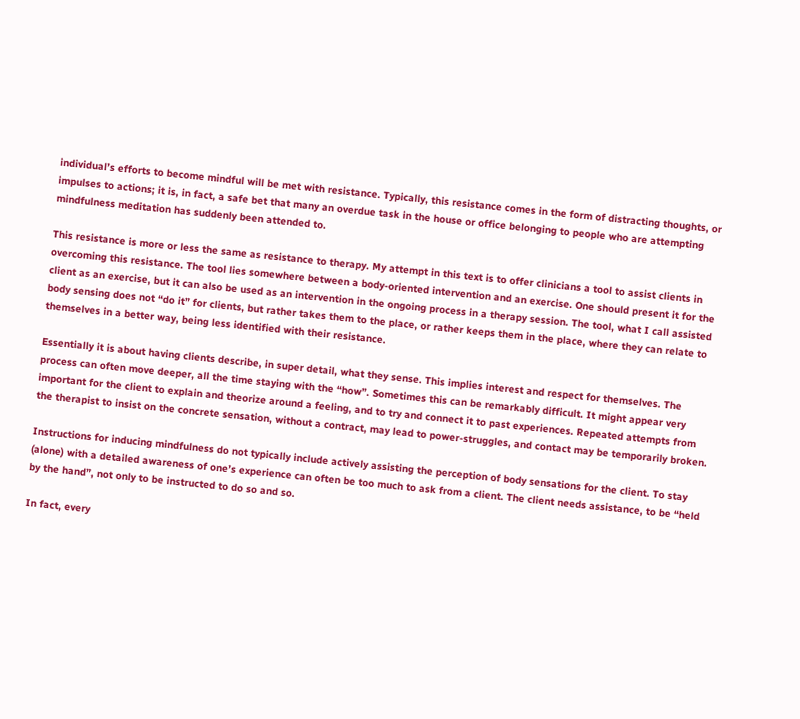individual’s efforts to become mindful will be met with resistance. Typically, this resistance comes in the form of distracting thoughts, or impulses to actions; it is, in fact, a safe bet that many an overdue task in the house or office belonging to people who are attempting mindfulness meditation has suddenly been attended to.

This resistance is more or less the same as resistance to therapy. My attempt in this text is to offer clinicians a tool to assist clients in overcoming this resistance. The tool lies somewhere between a body-oriented intervention and an exercise. One should present it for the client as an exercise, but it can also be used as an intervention in the ongoing process in a therapy session. The tool, what I call assisted body sensing does not “do it” for clients, but rather takes them to the place, or rather keeps them in the place, where they can relate to themselves in a better way, being less identified with their resistance.

Essentially it is about having clients describe, in super detail, what they sense. This implies interest and respect for themselves. The process can often move deeper, all the time staying with the “how”. Sometimes this can be remarkably difficult. It might appear very important for the client to explain and theorize around a feeling, and to try and connect it to past experiences. Repeated attempts from the therapist to insist on the concrete sensation, without a contract, may lead to power-struggles, and contact may be temporarily broken.

Instructions for inducing mindfulness do not typically include actively assisting the perception of body sensations for the client. To stay (alone) with a detailed awareness of one’s experience can often be too much to ask from a client. The client needs assistance, to be “held by the hand”, not only to be instructed to do so and so.

In fact, every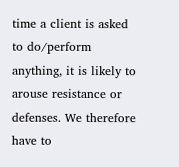time a client is asked to do/perform anything, it is likely to arouse resistance or defenses. We therefore have to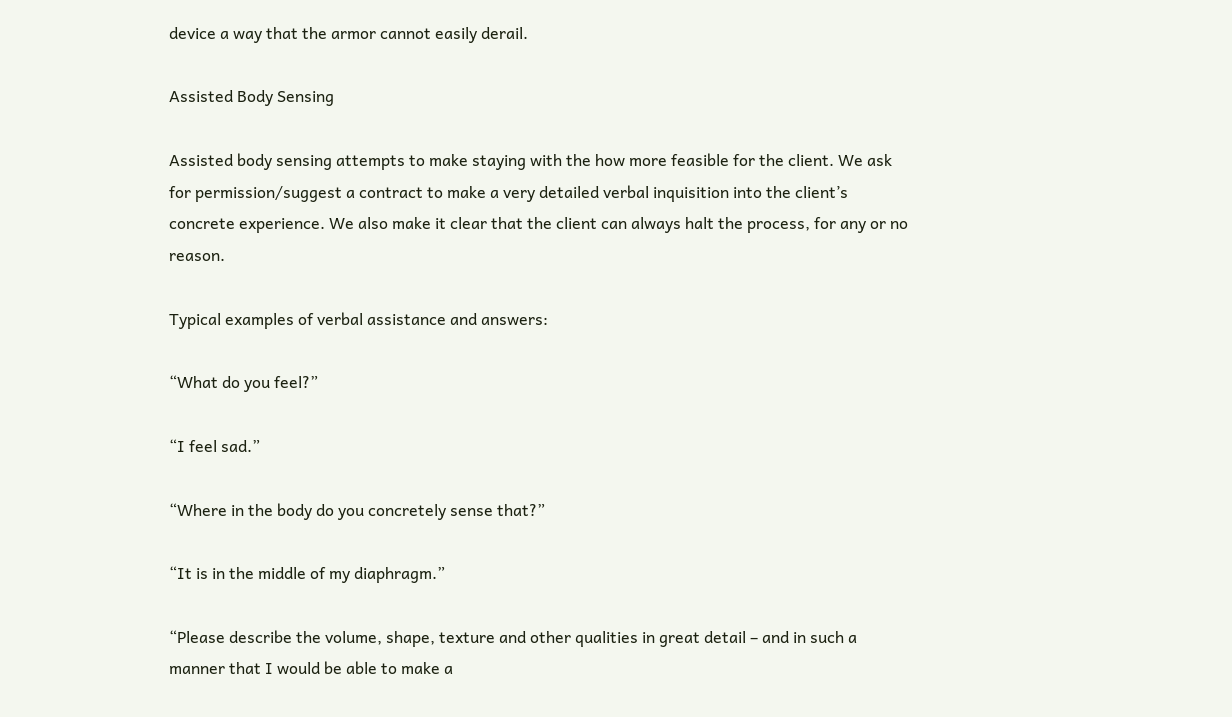device a way that the armor cannot easily derail.

Assisted Body Sensing

Assisted body sensing attempts to make staying with the how more feasible for the client. We ask for permission/suggest a contract to make a very detailed verbal inquisition into the client’s concrete experience. We also make it clear that the client can always halt the process, for any or no reason.

Typical examples of verbal assistance and answers:

“What do you feel?”

“I feel sad.”

“Where in the body do you concretely sense that?”

“It is in the middle of my diaphragm.”

“Please describe the volume, shape, texture and other qualities in great detail – and in such a manner that I would be able to make a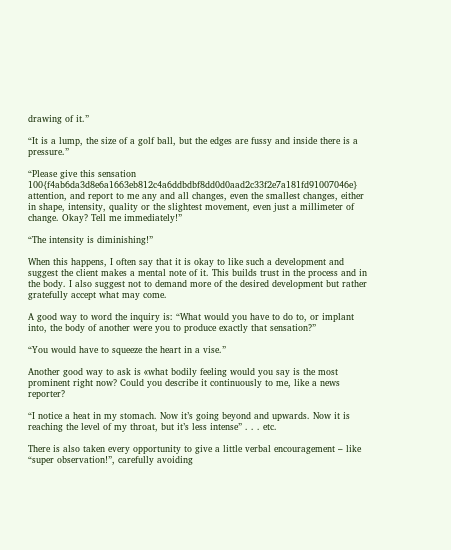drawing of it.”

“It is a lump, the size of a golf ball, but the edges are fussy and inside there is a pressure.”

“Please give this sensation 100{f4ab6da3d8e6a1663eb812c4a6ddbdbf8dd0d0aad2c33f2e7a181fd91007046e} attention, and report to me any and all changes, even the smallest changes, either in shape, intensity, quality or the slightest movement, even just a millimeter of change. Okay? Tell me immediately!”

“The intensity is diminishing!”

When this happens, I often say that it is okay to like such a development and suggest the client makes a mental note of it. This builds trust in the process and in the body. I also suggest not to demand more of the desired development but rather gratefully accept what may come.

A good way to word the inquiry is: “What would you have to do to, or implant into, the body of another were you to produce exactly that sensation?”

“You would have to squeeze the heart in a vise.”

Another good way to ask is «what bodily feeling would you say is the most prominent right now? Could you describe it continuously to me, like a news reporter?

“I notice a heat in my stomach. Now it’s going beyond and upwards. Now it is reaching the level of my throat, but it’s less intense” . . . etc.

There is also taken every opportunity to give a little verbal encouragement – like “super observation!”, carefully avoiding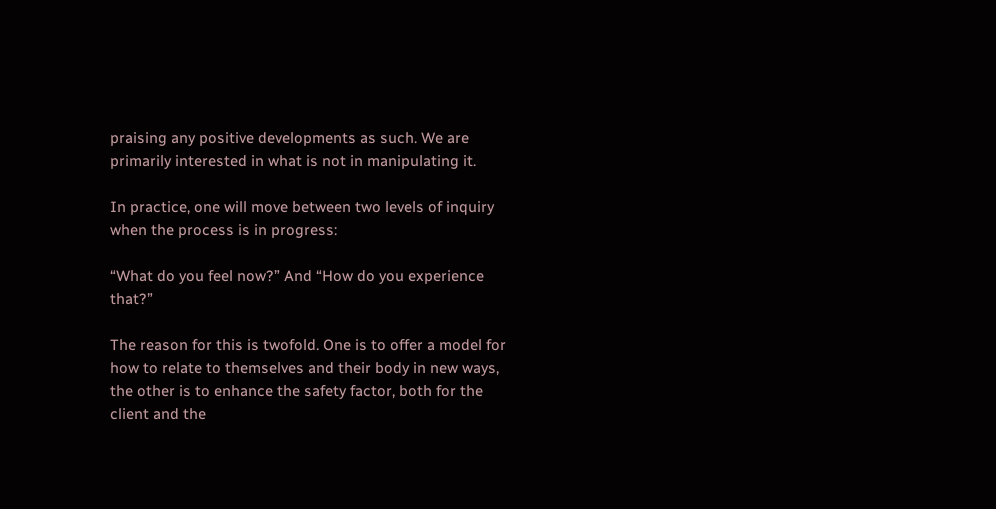praising any positive developments as such. We are primarily interested in what is not in manipulating it.

In practice, one will move between two levels of inquiry when the process is in progress:

“What do you feel now?” And “How do you experience that?”

The reason for this is twofold. One is to offer a model for how to relate to themselves and their body in new ways, the other is to enhance the safety factor, both for the client and the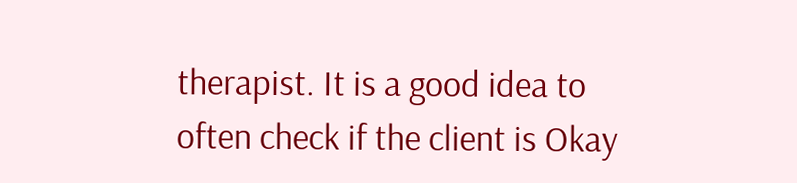therapist. It is a good idea to often check if the client is Okay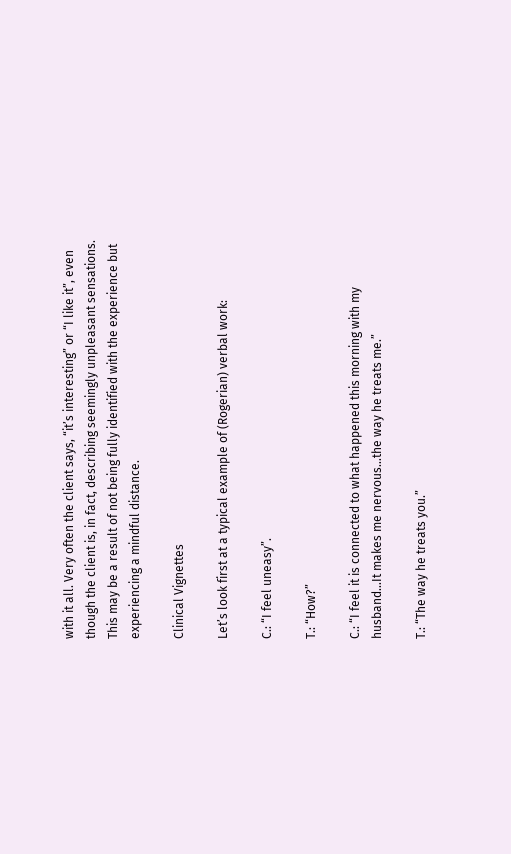with it all. Very often the client says, “it’s interesting” or “I like it”, even though the client is, in fact, describing seemingly unpleasant sensations. This may be a result of not being fully identified with the experience but experiencing a mindful distance.

Clinical Vignettes

Let’s look first at a typical example of (Rogerian) verbal work:

C.: “I feel uneasy”.

T.: “How?”

C.: “I feel it is connected to what happened this morning with my husband…It makes me nervous…the way he treats me.”

T.: “The way he treats you.”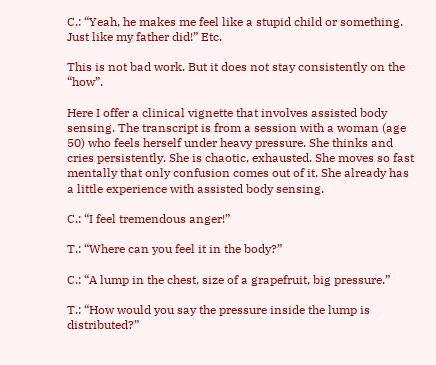C.: “Yeah, he makes me feel like a stupid child or something. Just like my father did!” Etc.

This is not bad work. But it does not stay consistently on the “how”.

Here I offer a clinical vignette that involves assisted body sensing. The transcript is from a session with a woman (age 50) who feels herself under heavy pressure. She thinks and cries persistently. She is chaotic, exhausted. She moves so fast mentally that only confusion comes out of it. She already has a little experience with assisted body sensing.

C.: “I feel tremendous anger!”

T.: “Where can you feel it in the body?”

C.: “A lump in the chest, size of a grapefruit, big pressure.”

T.: “How would you say the pressure inside the lump is distributed?”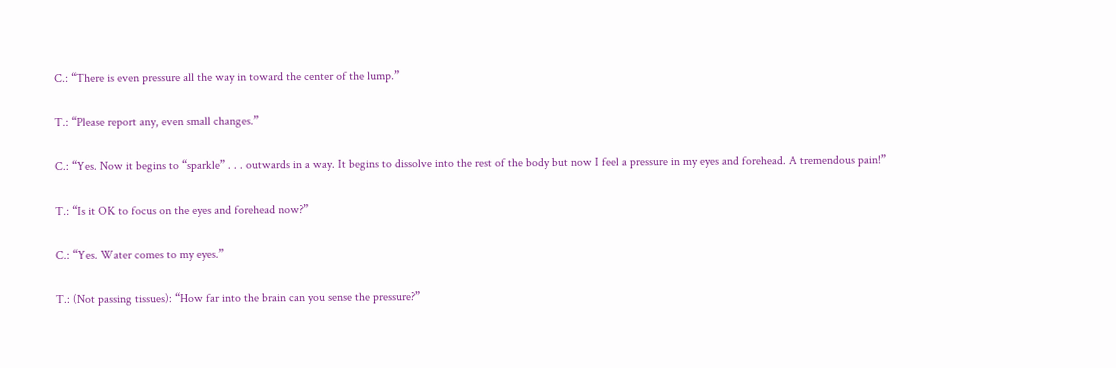C.: “There is even pressure all the way in toward the center of the lump.”

T.: “Please report any, even small changes.”

C.: “Yes. Now it begins to “sparkle” . . . outwards in a way. It begins to dissolve into the rest of the body but now I feel a pressure in my eyes and forehead. A tremendous pain!”

T.: “Is it OK to focus on the eyes and forehead now?”

C.: “Yes. Water comes to my eyes.”

T.: (Not passing tissues): “How far into the brain can you sense the pressure?”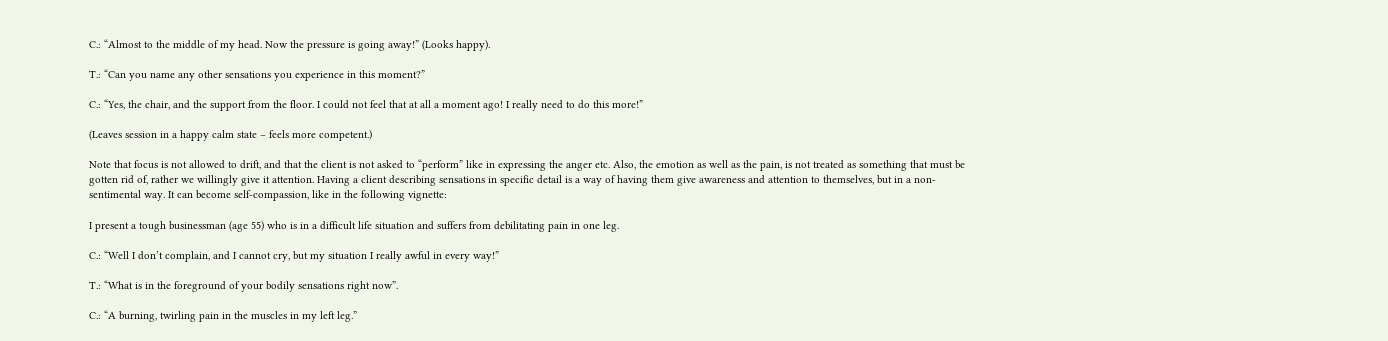C.: “Almost to the middle of my head. Now the pressure is going away!” (Looks happy).

T.: “Can you name any other sensations you experience in this moment?”

C.: “Yes, the chair, and the support from the floor. I could not feel that at all a moment ago! I really need to do this more!”

(Leaves session in a happy calm state – feels more competent.)

Note that focus is not allowed to drift, and that the client is not asked to “perform” like in expressing the anger etc. Also, the emotion as well as the pain, is not treated as something that must be gotten rid of, rather we willingly give it attention. Having a client describing sensations in specific detail is a way of having them give awareness and attention to themselves, but in a non- sentimental way. It can become self-compassion, like in the following vignette:

I present a tough businessman (age 55) who is in a difficult life situation and suffers from debilitating pain in one leg.

C.: “Well I don’t complain, and I cannot cry, but my situation I really awful in every way!”

T.: “What is in the foreground of your bodily sensations right now”.

C.: “A burning, twirling pain in the muscles in my left leg.”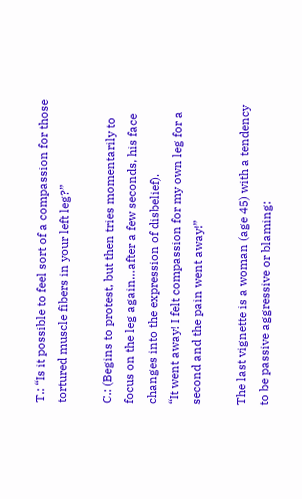T.: “Is it possible to feel sort of a compassion for those tortured muscle fibers in your left leg?”

C.: (Begins to protest, but then tries momentarily to focus on the leg again…after a few seconds, his face changes into the expression of disbelief).
“It went away! I felt compassion for my own leg for a second and the pain went away!”

The last vignette is a woman (age 45) with a tendency to be passive aggressive or blaming: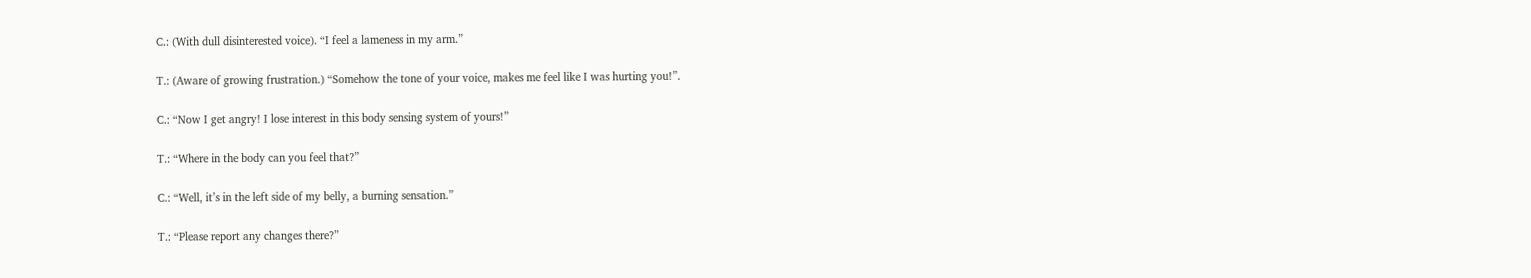C.: (With dull disinterested voice). “I feel a lameness in my arm.”

T.: (Aware of growing frustration.) “Somehow the tone of your voice, makes me feel like I was hurting you!”.

C.: “Now I get angry! I lose interest in this body sensing system of yours!”

T.: “Where in the body can you feel that?”

C.: “Well, it’s in the left side of my belly, a burning sensation.”

T.: “Please report any changes there?”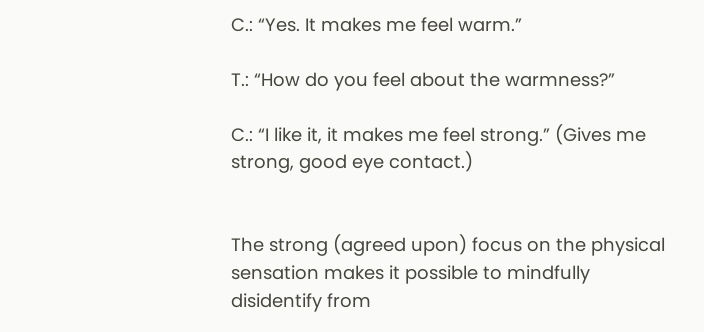C.: “Yes. It makes me feel warm.”

T.: “How do you feel about the warmness?”

C.: “I like it, it makes me feel strong.” (Gives me strong, good eye contact.)


The strong (agreed upon) focus on the physical sensation makes it possible to mindfully disidentify from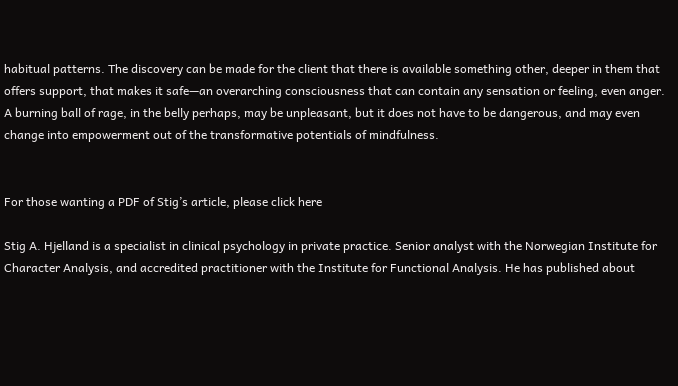habitual patterns. The discovery can be made for the client that there is available something other, deeper in them that offers support, that makes it safe—an overarching consciousness that can contain any sensation or feeling, even anger. A burning ball of rage, in the belly perhaps, may be unpleasant, but it does not have to be dangerous, and may even change into empowerment out of the transformative potentials of mindfulness.


For those wanting a PDF of Stig’s article, please click here

Stig A. Hjelland is a specialist in clinical psychology in private practice. Senior analyst with the Norwegian Institute for Character Analysis, and accredited practitioner with the Institute for Functional Analysis. He has published about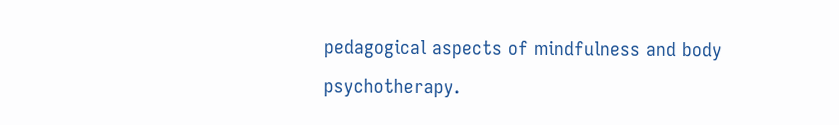pedagogical aspects of mindfulness and body psychotherapy.